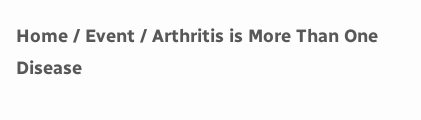Home / Event / Arthritis is More Than One Disease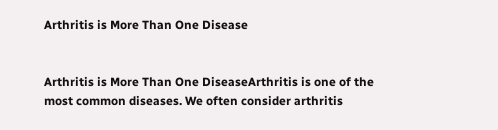Arthritis is More Than One Disease


Arthritis is More Than One DiseaseArthritis is one of the most common diseases. We often consider arthritis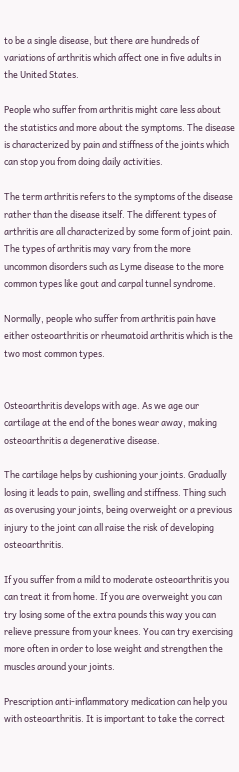to be a single disease, but there are hundreds of variations of arthritis which affect one in five adults in the United States.

People who suffer from arthritis might care less about the statistics and more about the symptoms. The disease is characterized by pain and stiffness of the joints which can stop you from doing daily activities.

The term arthritis refers to the symptoms of the disease rather than the disease itself. The different types of arthritis are all characterized by some form of joint pain. The types of arthritis may vary from the more uncommon disorders such as Lyme disease to the more common types like gout and carpal tunnel syndrome.

Normally, people who suffer from arthritis pain have either osteoarthritis or rheumatoid arthritis which is the two most common types.


Osteoarthritis develops with age. As we age our cartilage at the end of the bones wear away, making osteoarthritis a degenerative disease.

The cartilage helps by cushioning your joints. Gradually losing it leads to pain, swelling and stiffness. Thing such as overusing your joints, being overweight or a previous injury to the joint can all raise the risk of developing osteoarthritis.

If you suffer from a mild to moderate osteoarthritis you can treat it from home. If you are overweight you can try losing some of the extra pounds this way you can relieve pressure from your knees. You can try exercising more often in order to lose weight and strengthen the muscles around your joints.

Prescription anti-inflammatory medication can help you with osteoarthritis. It is important to take the correct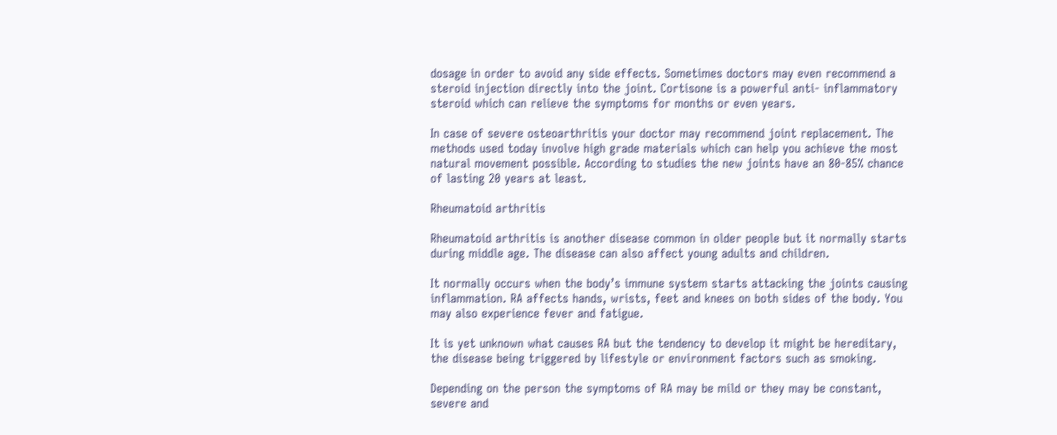dosage in order to avoid any side effects. Sometimes doctors may even recommend a steroid injection directly into the joint. Cortisone is a powerful anti- inflammatory steroid which can relieve the symptoms for months or even years.

In case of severe osteoarthritis your doctor may recommend joint replacement. The methods used today involve high grade materials which can help you achieve the most natural movement possible. According to studies the new joints have an 80-85% chance of lasting 20 years at least.

Rheumatoid arthritis

Rheumatoid arthritis is another disease common in older people but it normally starts during middle age. The disease can also affect young adults and children.

It normally occurs when the body’s immune system starts attacking the joints causing inflammation. RA affects hands, wrists, feet and knees on both sides of the body. You may also experience fever and fatigue.

It is yet unknown what causes RA but the tendency to develop it might be hereditary, the disease being triggered by lifestyle or environment factors such as smoking.

Depending on the person the symptoms of RA may be mild or they may be constant, severe and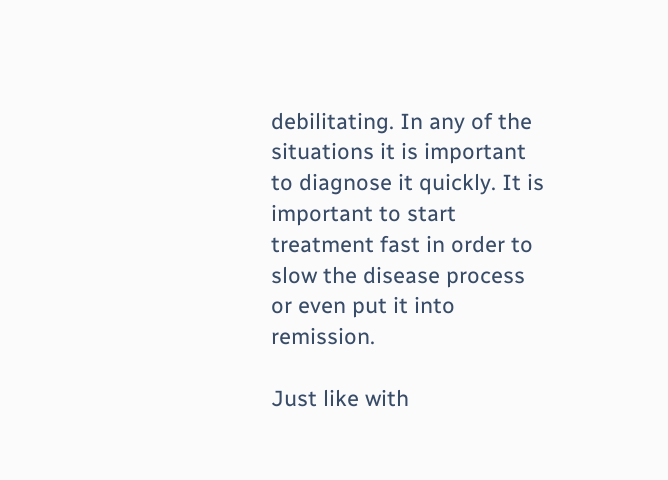debilitating. In any of the situations it is important to diagnose it quickly. It is important to start treatment fast in order to slow the disease process or even put it into remission.

Just like with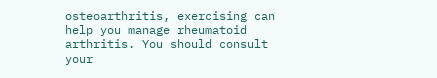osteoarthritis, exercising can help you manage rheumatoid arthritis. You should consult your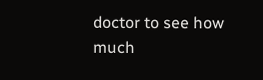doctor to see how much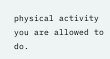physical activity you are allowed to do.